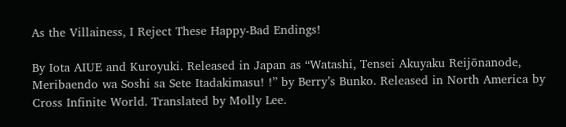As the Villainess, I Reject These Happy-Bad Endings!

By Iota AIUE and Kuroyuki. Released in Japan as “Watashi, Tensei Akuyaku Reijōnanode, Meribaendo wa Soshi sa Sete Itadakimasu! !” by Berry’s Bunko. Released in North America by Cross Infinite World. Translated by Molly Lee.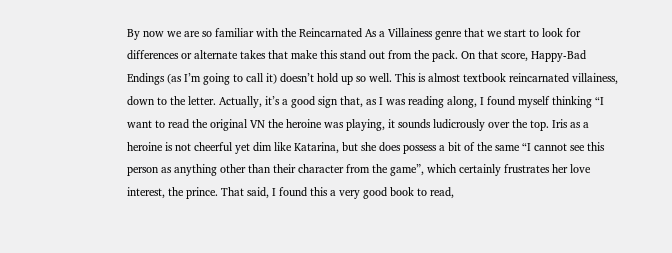By now we are so familiar with the Reincarnated As a Villainess genre that we start to look for differences or alternate takes that make this stand out from the pack. On that score, Happy-Bad Endings (as I’m going to call it) doesn’t hold up so well. This is almost textbook reincarnated villainess, down to the letter. Actually, it’s a good sign that, as I was reading along, I found myself thinking “I want to read the original VN the heroine was playing, it sounds ludicrously over the top. Iris as a heroine is not cheerful yet dim like Katarina, but she does possess a bit of the same “I cannot see this person as anything other than their character from the game”, which certainly frustrates her love interest, the prince. That said, I found this a very good book to read,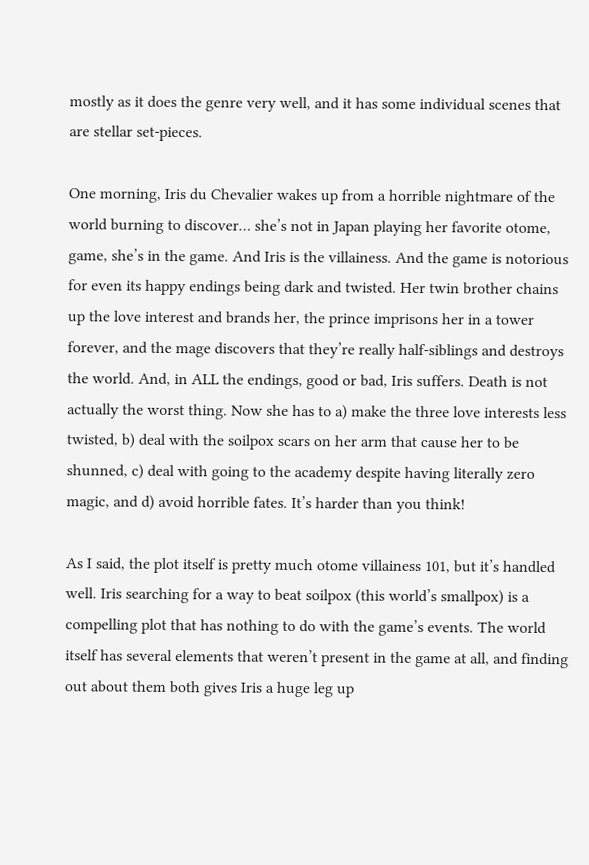mostly as it does the genre very well, and it has some individual scenes that are stellar set-pieces.

One morning, Iris du Chevalier wakes up from a horrible nightmare of the world burning to discover… she’s not in Japan playing her favorite otome, game, she’s in the game. And Iris is the villainess. And the game is notorious for even its happy endings being dark and twisted. Her twin brother chains up the love interest and brands her, the prince imprisons her in a tower forever, and the mage discovers that they’re really half-siblings and destroys the world. And, in ALL the endings, good or bad, Iris suffers. Death is not actually the worst thing. Now she has to a) make the three love interests less twisted, b) deal with the soilpox scars on her arm that cause her to be shunned, c) deal with going to the academy despite having literally zero magic, and d) avoid horrible fates. It’s harder than you think!

As I said, the plot itself is pretty much otome villainess 101, but it’s handled well. Iris searching for a way to beat soilpox (this world’s smallpox) is a compelling plot that has nothing to do with the game’s events. The world itself has several elements that weren’t present in the game at all, and finding out about them both gives Iris a huge leg up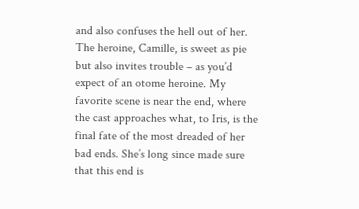and also confuses the hell out of her. The heroine, Camille, is sweet as pie but also invites trouble – as you’d expect of an otome heroine. My favorite scene is near the end, where the cast approaches what, to Iris, is the final fate of the most dreaded of her bad ends. She’s long since made sure that this end is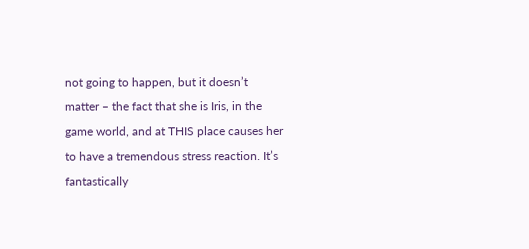not going to happen, but it doesn’t matter – the fact that she is Iris, in the game world, and at THIS place causes her to have a tremendous stress reaction. It’s fantastically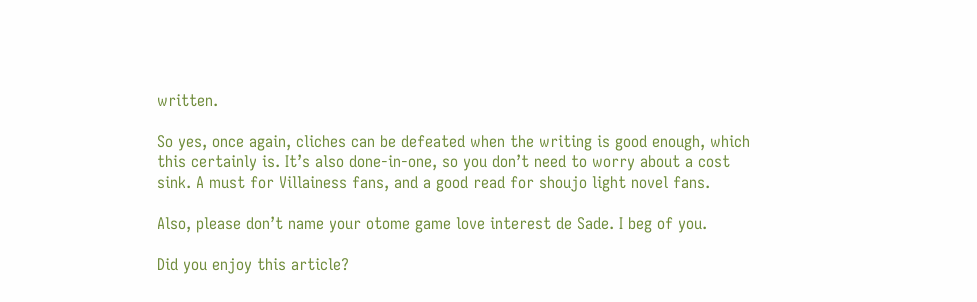written.

So yes, once again, cliches can be defeated when the writing is good enough, which this certainly is. It’s also done-in-one, so you don’t need to worry about a cost sink. A must for Villainess fans, and a good read for shoujo light novel fans.

Also, please don’t name your otome game love interest de Sade. I beg of you.

Did you enjoy this article?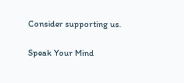Consider supporting us.

Speak Your Mind